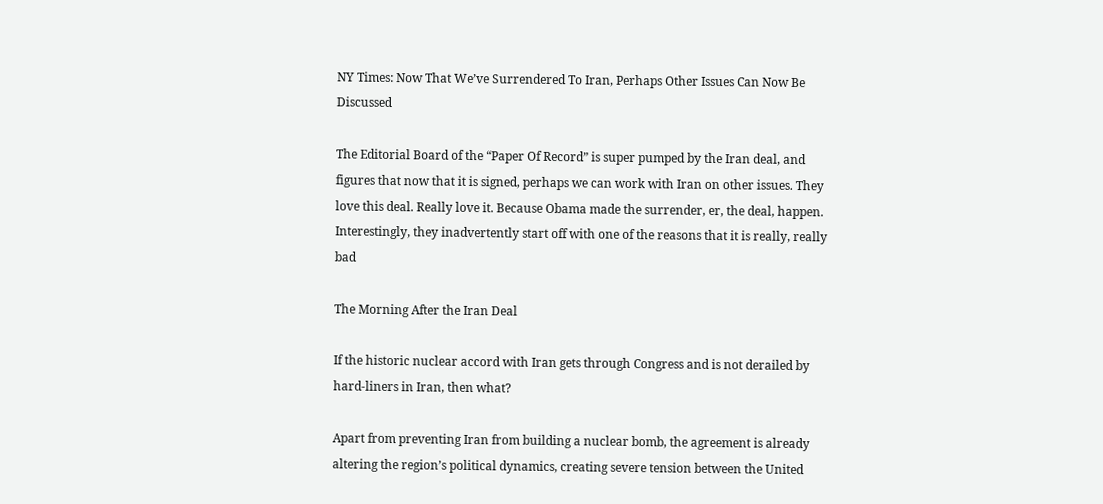NY Times: Now That We’ve Surrendered To Iran, Perhaps Other Issues Can Now Be Discussed

The Editorial Board of the “Paper Of Record” is super pumped by the Iran deal, and figures that now that it is signed, perhaps we can work with Iran on other issues. They love this deal. Really love it. Because Obama made the surrender, er, the deal, happen. Interestingly, they inadvertently start off with one of the reasons that it is really, really bad

The Morning After the Iran Deal

If the historic nuclear accord with Iran gets through Congress and is not derailed by hard-liners in Iran, then what?

Apart from preventing Iran from building a nuclear bomb, the agreement is already altering the region’s political dynamics, creating severe tension between the United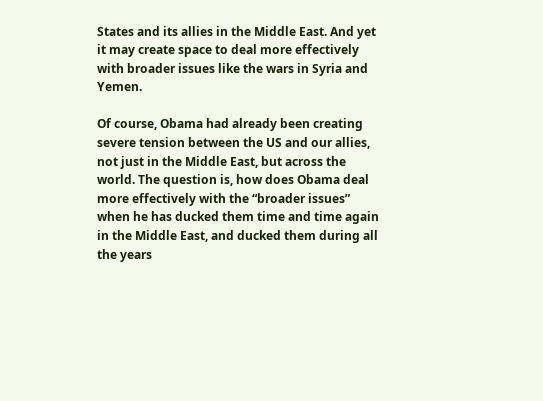States and its allies in the Middle East. And yet it may create space to deal more effectively with broader issues like the wars in Syria and Yemen.

Of course, Obama had already been creating severe tension between the US and our allies, not just in the Middle East, but across the world. The question is, how does Obama deal more effectively with the “broader issues” when he has ducked them time and time again in the Middle East, and ducked them during all the years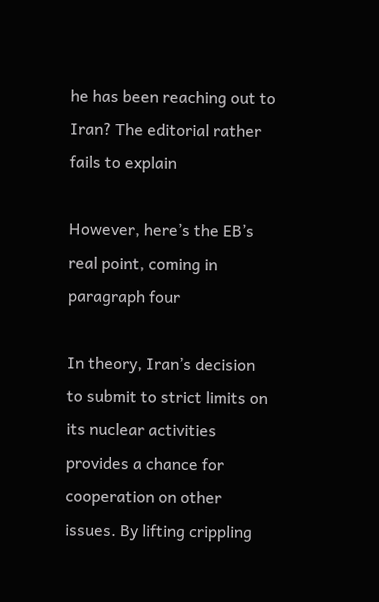he has been reaching out to Iran? The editorial rather fails to explain

However, here’s the EB’s real point, coming in paragraph four

In theory, Iran’s decision to submit to strict limits on its nuclear activities provides a chance for cooperation on other issues. By lifting crippling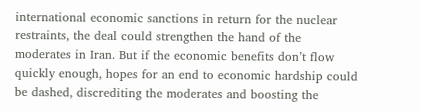international economic sanctions in return for the nuclear restraints, the deal could strengthen the hand of the moderates in Iran. But if the economic benefits don’t flow quickly enough, hopes for an end to economic hardship could be dashed, discrediting the moderates and boosting the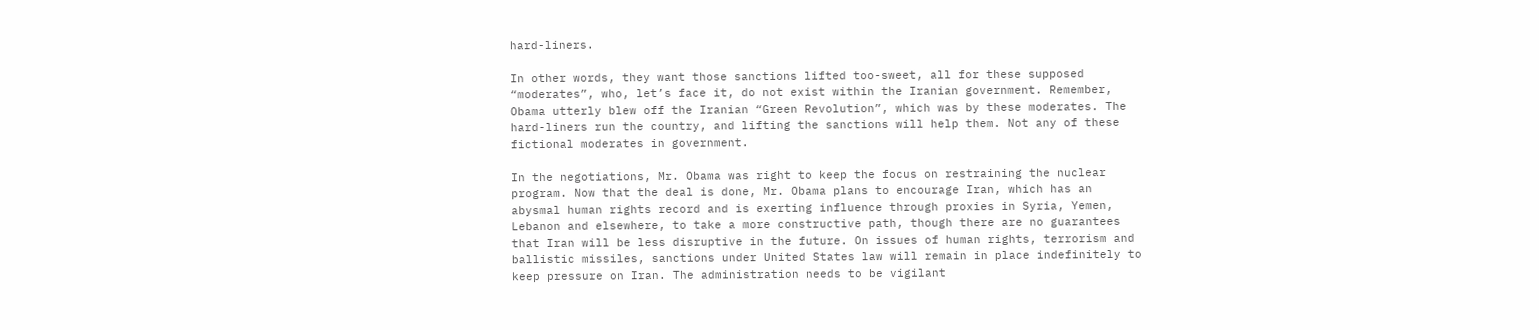hard-liners.

In other words, they want those sanctions lifted too-sweet, all for these supposed “moderates”, who, let’s face it, do not exist within the Iranian government. Remember, Obama utterly blew off the Iranian “Green Revolution”, which was by these moderates. The hard-liners run the country, and lifting the sanctions will help them. Not any of these fictional moderates in government.

In the negotiations, Mr. Obama was right to keep the focus on restraining the nuclear program. Now that the deal is done, Mr. Obama plans to encourage Iran, which has an abysmal human rights record and is exerting influence through proxies in Syria, Yemen, Lebanon and elsewhere, to take a more constructive path, though there are no guarantees that Iran will be less disruptive in the future. On issues of human rights, terrorism and ballistic missiles, sanctions under United States law will remain in place indefinitely to keep pressure on Iran. The administration needs to be vigilant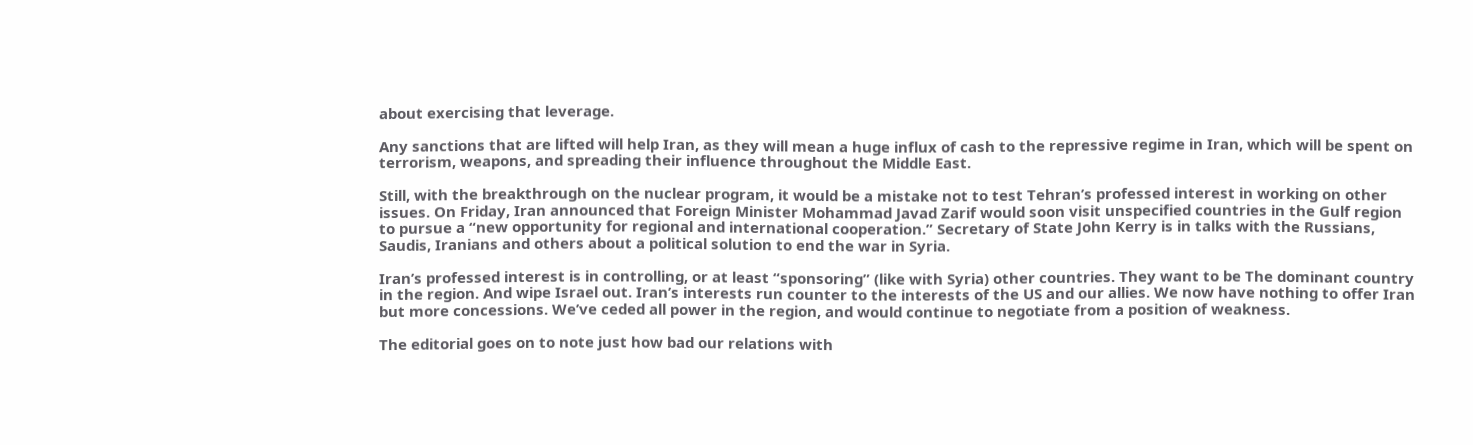about exercising that leverage.

Any sanctions that are lifted will help Iran, as they will mean a huge influx of cash to the repressive regime in Iran, which will be spent on terrorism, weapons, and spreading their influence throughout the Middle East.

Still, with the breakthrough on the nuclear program, it would be a mistake not to test Tehran’s professed interest in working on other issues. On Friday, Iran announced that Foreign Minister Mohammad Javad Zarif would soon visit unspecified countries in the Gulf region to pursue a “new opportunity for regional and international cooperation.” Secretary of State John Kerry is in talks with the Russians, Saudis, Iranians and others about a political solution to end the war in Syria.

Iran’s professed interest is in controlling, or at least “sponsoring” (like with Syria) other countries. They want to be The dominant country in the region. And wipe Israel out. Iran’s interests run counter to the interests of the US and our allies. We now have nothing to offer Iran but more concessions. We’ve ceded all power in the region, and would continue to negotiate from a position of weakness.

The editorial goes on to note just how bad our relations with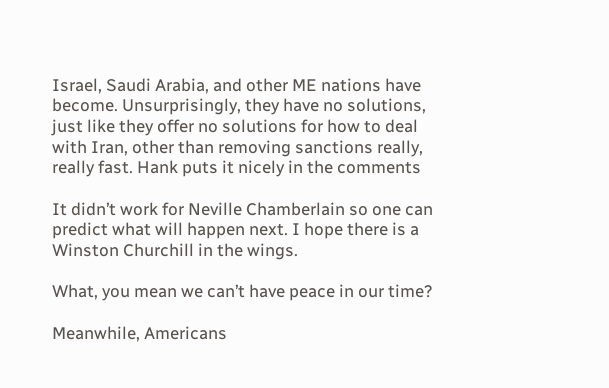Israel, Saudi Arabia, and other ME nations have become. Unsurprisingly, they have no solutions, just like they offer no solutions for how to deal with Iran, other than removing sanctions really, really fast. Hank puts it nicely in the comments

It didn’t work for Neville Chamberlain so one can predict what will happen next. I hope there is a Winston Churchill in the wings.

What, you mean we can’t have peace in our time?

Meanwhile, Americans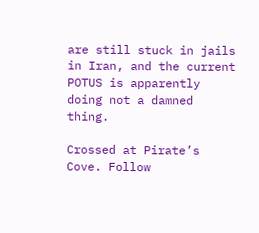are still stuck in jails in Iran, and the current POTUS is apparently doing not a damned thing.

Crossed at Pirate’s Cove. Follow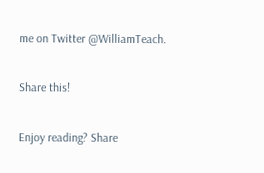me on Twitter @WilliamTeach.

Share this!

Enjoy reading? Share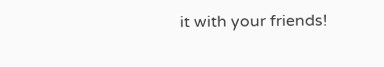it with your friends!